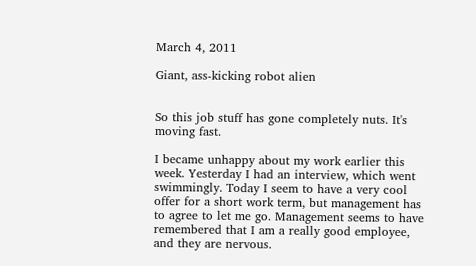March 4, 2011

Giant, ass-kicking robot alien


So this job stuff has gone completely nuts. It's moving fast.

I became unhappy about my work earlier this week. Yesterday I had an interview, which went swimmingly. Today I seem to have a very cool offer for a short work term, but management has to agree to let me go. Management seems to have remembered that I am a really good employee, and they are nervous.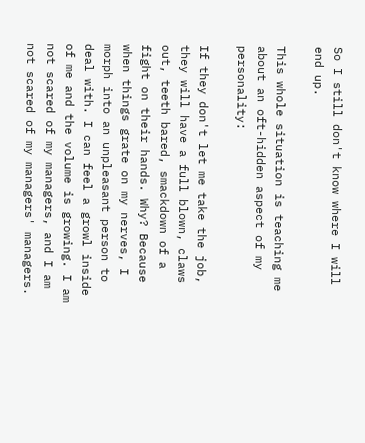So I still don't know where I will end up.

This whole situation is teaching me about an oft-hidden aspect of my personality:

If they don't let me take the job, they will have a full blown, claws out, teeth bared, smackdown of a fight on their hands. Why? Because when things grate on my nerves, I morph into an unpleasant person to deal with. I can feel a growl inside of me and the volume is growing. I am not scared of my managers, and I am not scared of my managers' managers.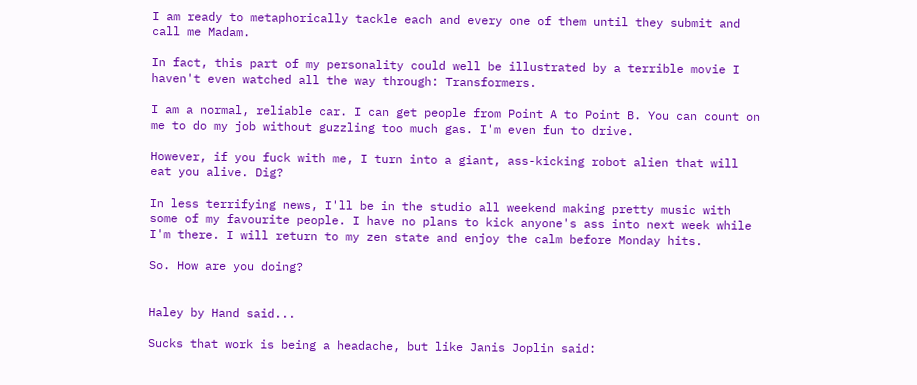I am ready to metaphorically tackle each and every one of them until they submit and call me Madam.

In fact, this part of my personality could well be illustrated by a terrible movie I haven't even watched all the way through: Transformers.

I am a normal, reliable car. I can get people from Point A to Point B. You can count on me to do my job without guzzling too much gas. I'm even fun to drive.

However, if you fuck with me, I turn into a giant, ass-kicking robot alien that will eat you alive. Dig?

In less terrifying news, I'll be in the studio all weekend making pretty music with some of my favourite people. I have no plans to kick anyone's ass into next week while I'm there. I will return to my zen state and enjoy the calm before Monday hits.

So. How are you doing?


Haley by Hand said...

Sucks that work is being a headache, but like Janis Joplin said: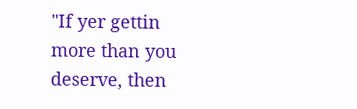"If yer gettin more than you deserve, then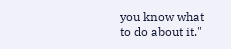you know what to do about it."